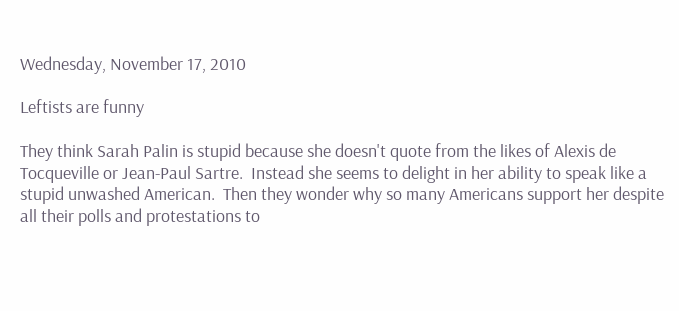Wednesday, November 17, 2010

Leftists are funny

They think Sarah Palin is stupid because she doesn't quote from the likes of Alexis de Tocqueville or Jean-Paul Sartre.  Instead she seems to delight in her ability to speak like a stupid unwashed American.  Then they wonder why so many Americans support her despite all their polls and protestations to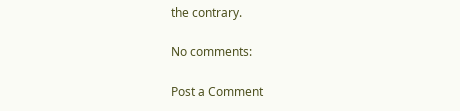the contrary.

No comments:

Post a Comment